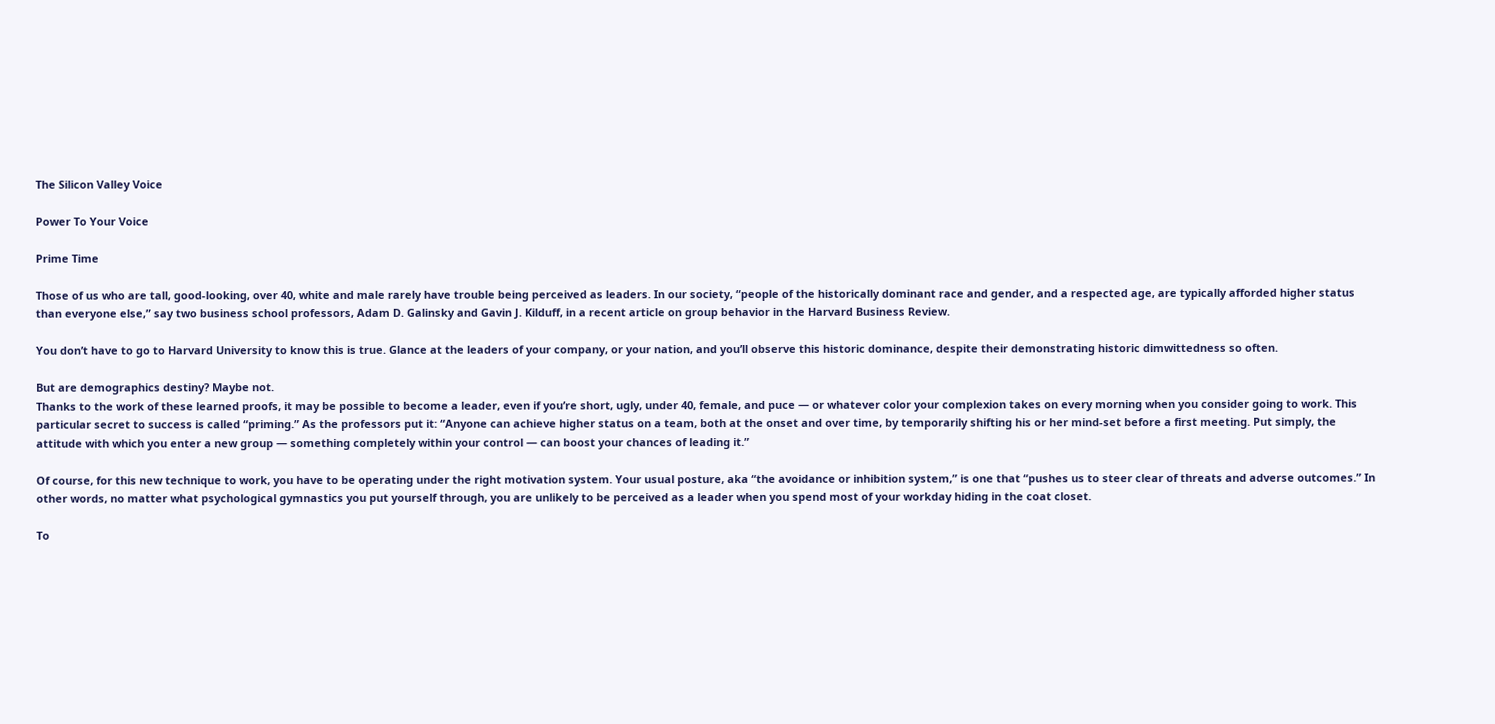The Silicon Valley Voice

Power To Your Voice

Prime Time

Those of us who are tall, good-looking, over 40, white and male rarely have trouble being perceived as leaders. In our society, “people of the historically dominant race and gender, and a respected age, are typically afforded higher status than everyone else,” say two business school professors, Adam D. Galinsky and Gavin J. Kilduff, in a recent article on group behavior in the Harvard Business Review.

You don’t have to go to Harvard University to know this is true. Glance at the leaders of your company, or your nation, and you’ll observe this historic dominance, despite their demonstrating historic dimwittedness so often.

But are demographics destiny? Maybe not.
Thanks to the work of these learned proofs, it may be possible to become a leader, even if you’re short, ugly, under 40, female, and puce — or whatever color your complexion takes on every morning when you consider going to work. This particular secret to success is called “priming.” As the professors put it: “Anyone can achieve higher status on a team, both at the onset and over time, by temporarily shifting his or her mind-set before a first meeting. Put simply, the attitude with which you enter a new group — something completely within your control — can boost your chances of leading it.”

Of course, for this new technique to work, you have to be operating under the right motivation system. Your usual posture, aka “the avoidance or inhibition system,” is one that “pushes us to steer clear of threats and adverse outcomes.” In other words, no matter what psychological gymnastics you put yourself through, you are unlikely to be perceived as a leader when you spend most of your workday hiding in the coat closet.

To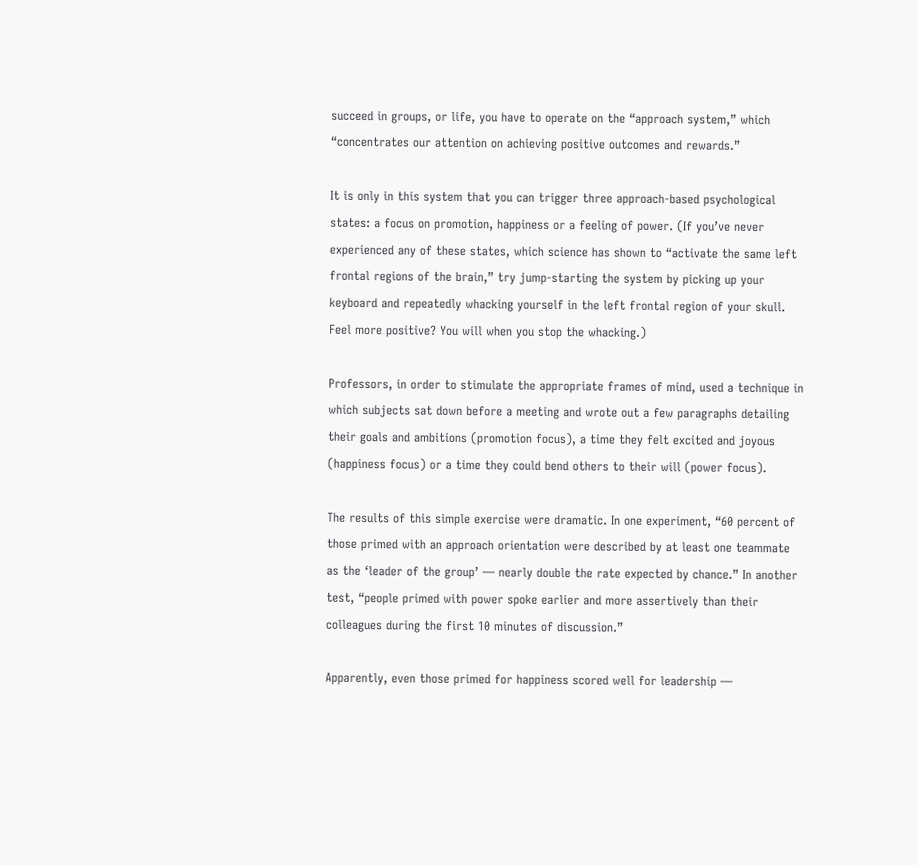succeed in groups, or life, you have to operate on the “approach system,” which “concentrates our attention on achieving positive outcomes and rewards.”

It is only in this system that you can trigger three approach-based psychological states: a focus on promotion, happiness or a feeling of power. (If you’ve never experienced any of these states, which science has shown to “activate the same left frontal regions of the brain,” try jump-starting the system by picking up your keyboard and repeatedly whacking yourself in the left frontal region of your skull. Feel more positive? You will when you stop the whacking.)

Professors, in order to stimulate the appropriate frames of mind, used a technique in which subjects sat down before a meeting and wrote out a few paragraphs detailing their goals and ambitions (promotion focus), a time they felt excited and joyous (happiness focus) or a time they could bend others to their will (power focus).

The results of this simple exercise were dramatic. In one experiment, “60 percent of those primed with an approach orientation were described by at least one teammate as the ‘leader of the group’ — nearly double the rate expected by chance.” In another test, “people primed with power spoke earlier and more assertively than their colleagues during the first 10 minutes of discussion.”

Apparently, even those primed for happiness scored well for leadership —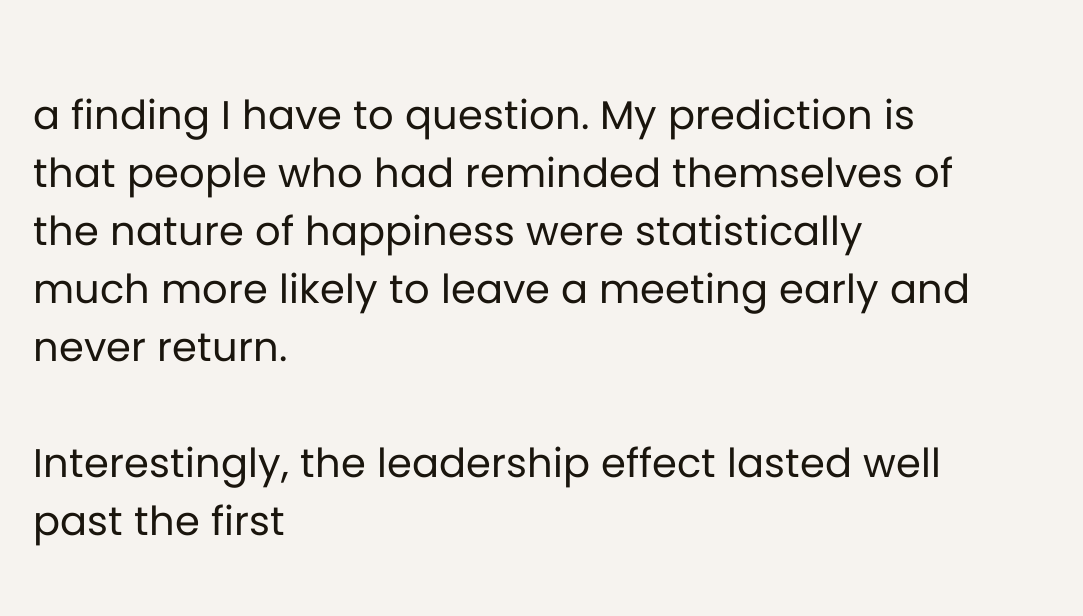a finding I have to question. My prediction is that people who had reminded themselves of the nature of happiness were statistically much more likely to leave a meeting early and never return.

Interestingly, the leadership effect lasted well past the first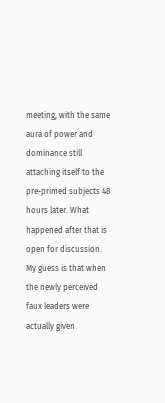meeting, with the same aura of power and dominance still attaching itself to the pre-primed subjects 48 hours later. What happened after that is open for discussion. My guess is that when the newly perceived faux leaders were actually given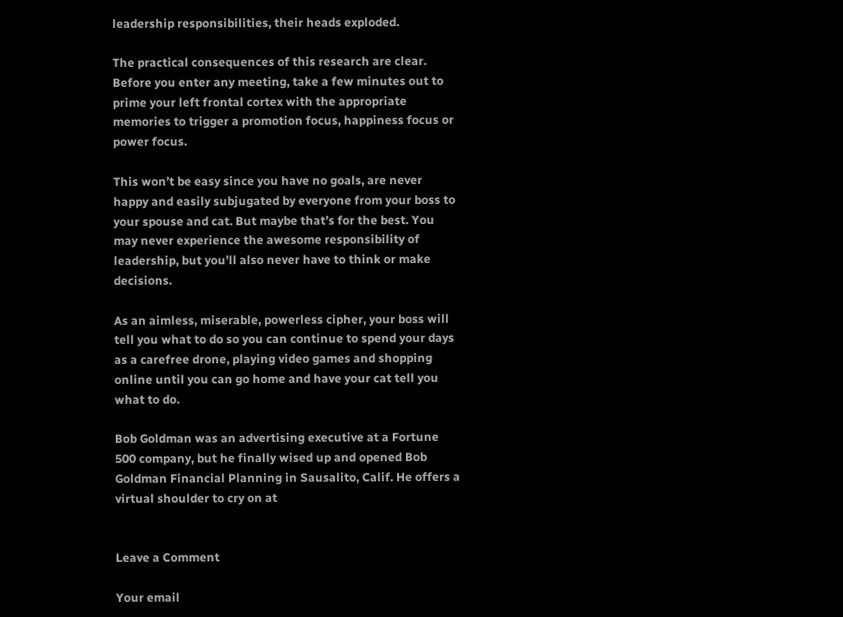leadership responsibilities, their heads exploded.

The practical consequences of this research are clear. Before you enter any meeting, take a few minutes out to prime your left frontal cortex with the appropriate memories to trigger a promotion focus, happiness focus or power focus.

This won’t be easy since you have no goals, are never happy and easily subjugated by everyone from your boss to your spouse and cat. But maybe that’s for the best. You may never experience the awesome responsibility of leadership, but you’ll also never have to think or make decisions.

As an aimless, miserable, powerless cipher, your boss will tell you what to do so you can continue to spend your days as a carefree drone, playing video games and shopping online until you can go home and have your cat tell you what to do.

Bob Goldman was an advertising executive at a Fortune 500 company, but he finally wised up and opened Bob Goldman Financial Planning in Sausalito, Calif. He offers a virtual shoulder to cry on at


Leave a Comment

Your email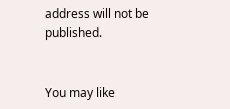address will not be published.


You may like